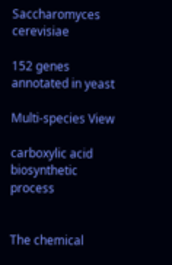Saccharomyces cerevisiae

152 genes annotated in yeast

Multi-species View

carboxylic acid biosynthetic process


The chemical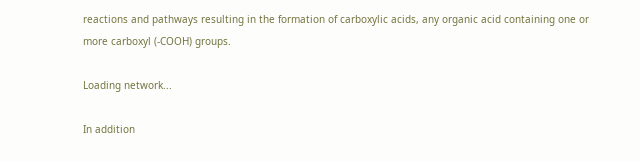reactions and pathways resulting in the formation of carboxylic acids, any organic acid containing one or more carboxyl (-COOH) groups.

Loading network...

In addition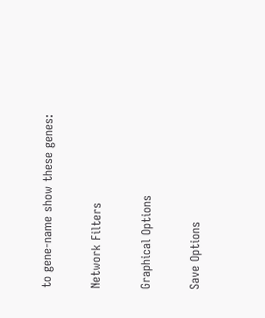to gene-name show these genes:

Network Filters

Graphical Options

Save Options